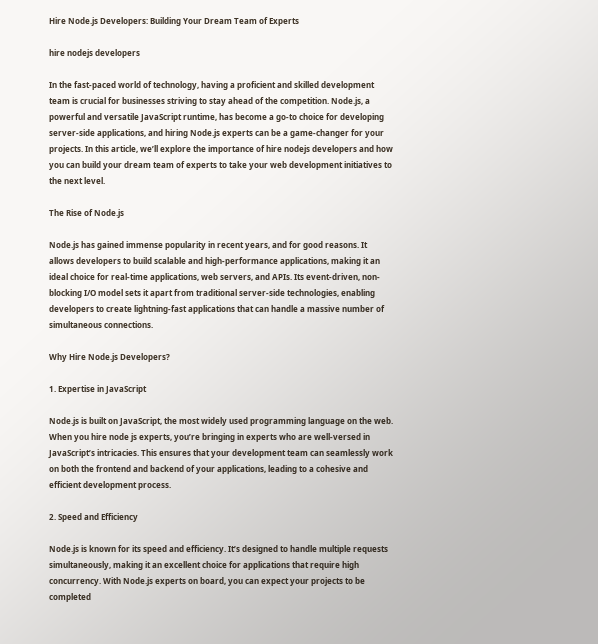Hire Node.js Developers: Building Your Dream Team of Experts

hire nodejs developers

In the fast-paced world of technology, having a proficient and skilled development team is crucial for businesses striving to stay ahead of the competition. Node.js, a powerful and versatile JavaScript runtime, has become a go-to choice for developing server-side applications, and hiring Node.js experts can be a game-changer for your projects. In this article, we’ll explore the importance of hire nodejs developers and how you can build your dream team of experts to take your web development initiatives to the next level.

The Rise of Node.js

Node.js has gained immense popularity in recent years, and for good reasons. It allows developers to build scalable and high-performance applications, making it an ideal choice for real-time applications, web servers, and APIs. Its event-driven, non-blocking I/O model sets it apart from traditional server-side technologies, enabling developers to create lightning-fast applications that can handle a massive number of simultaneous connections.

Why Hire Node.js Developers?

1. Expertise in JavaScript

Node.js is built on JavaScript, the most widely used programming language on the web. When you hire node js experts, you’re bringing in experts who are well-versed in JavaScript’s intricacies. This ensures that your development team can seamlessly work on both the frontend and backend of your applications, leading to a cohesive and efficient development process.

2. Speed and Efficiency

Node.js is known for its speed and efficiency. It’s designed to handle multiple requests simultaneously, making it an excellent choice for applications that require high concurrency. With Node.js experts on board, you can expect your projects to be completed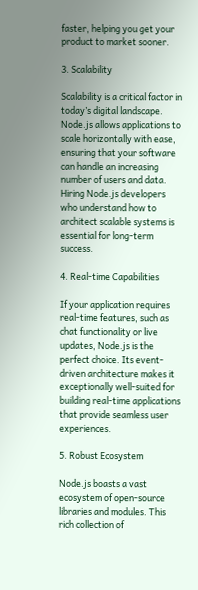faster, helping you get your product to market sooner.

3. Scalability

Scalability is a critical factor in today’s digital landscape. Node.js allows applications to scale horizontally with ease, ensuring that your software can handle an increasing number of users and data. Hiring Node.js developers who understand how to architect scalable systems is essential for long-term success.

4. Real-time Capabilities

If your application requires real-time features, such as chat functionality or live updates, Node.js is the perfect choice. Its event-driven architecture makes it exceptionally well-suited for building real-time applications that provide seamless user experiences.

5. Robust Ecosystem

Node.js boasts a vast ecosystem of open-source libraries and modules. This rich collection of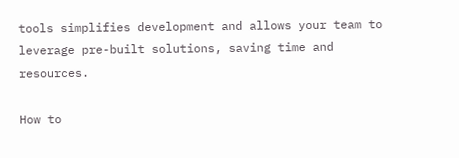tools simplifies development and allows your team to leverage pre-built solutions, saving time and resources.

How to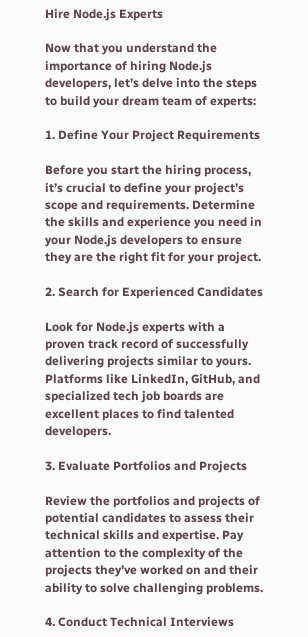Hire Node.js Experts

Now that you understand the importance of hiring Node.js developers, let’s delve into the steps to build your dream team of experts:

1. Define Your Project Requirements

Before you start the hiring process, it’s crucial to define your project’s scope and requirements. Determine the skills and experience you need in your Node.js developers to ensure they are the right fit for your project.

2. Search for Experienced Candidates

Look for Node.js experts with a proven track record of successfully delivering projects similar to yours. Platforms like LinkedIn, GitHub, and specialized tech job boards are excellent places to find talented developers.

3. Evaluate Portfolios and Projects

Review the portfolios and projects of potential candidates to assess their technical skills and expertise. Pay attention to the complexity of the projects they’ve worked on and their ability to solve challenging problems.

4. Conduct Technical Interviews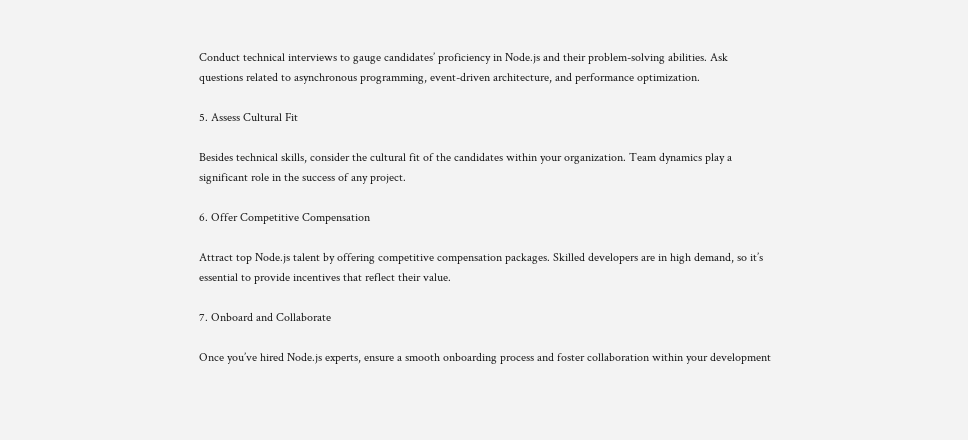Conduct technical interviews to gauge candidates’ proficiency in Node.js and their problem-solving abilities. Ask questions related to asynchronous programming, event-driven architecture, and performance optimization.

5. Assess Cultural Fit

Besides technical skills, consider the cultural fit of the candidates within your organization. Team dynamics play a significant role in the success of any project.

6. Offer Competitive Compensation

Attract top Node.js talent by offering competitive compensation packages. Skilled developers are in high demand, so it’s essential to provide incentives that reflect their value.

7. Onboard and Collaborate

Once you’ve hired Node.js experts, ensure a smooth onboarding process and foster collaboration within your development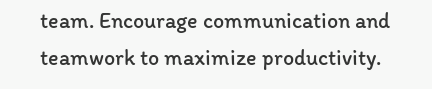team. Encourage communication and teamwork to maximize productivity.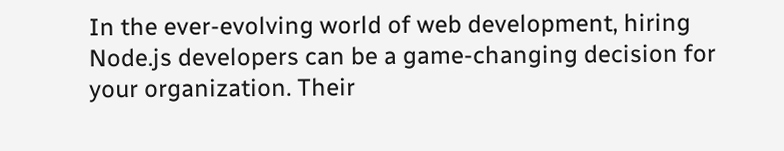In the ever-evolving world of web development, hiring Node.js developers can be a game-changing decision for your organization. Their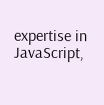expertise in JavaScript,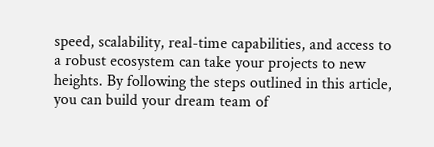speed, scalability, real-time capabilities, and access to a robust ecosystem can take your projects to new heights. By following the steps outlined in this article, you can build your dream team of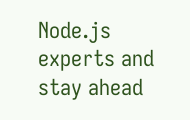Node.js experts and stay ahead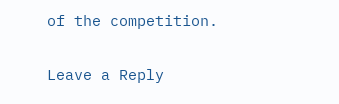of the competition.

Leave a Reply